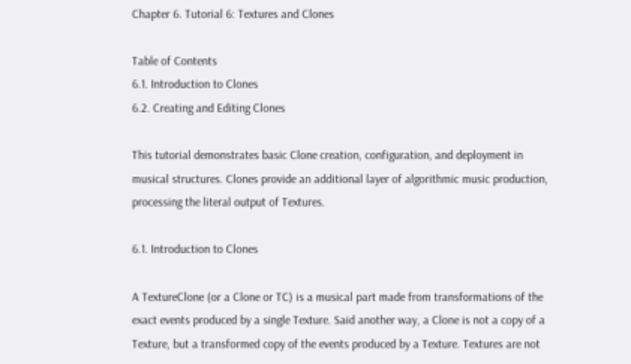Chapter 6. Tutorial 6: Textures and Clones

Table of Contents
6.1. Introduction to Clones
6.2. Creating and Editing Clones

This tutorial demonstrates basic Clone creation, configuration, and deployment in musical structures. Clones provide an additional layer of algorithmic music production, processing the literal output of Textures.

6.1. Introduction to Clones

A TextureClone (or a Clone or TC) is a musical part made from transformations of the exact events produced by a single Texture. Said another way, a Clone is not a copy of a Texture, but a transformed copy of the events produced by a Texture. Textures are not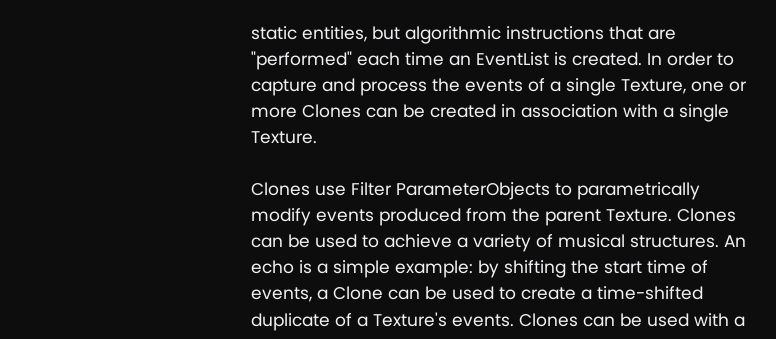static entities, but algorithmic instructions that are "performed" each time an EventList is created. In order to capture and process the events of a single Texture, one or more Clones can be created in association with a single Texture.

Clones use Filter ParameterObjects to parametrically modify events produced from the parent Texture. Clones can be used to achieve a variety of musical structures. An echo is a simple example: by shifting the start time of events, a Clone can be used to create a time-shifted duplicate of a Texture's events. Clones can be used with a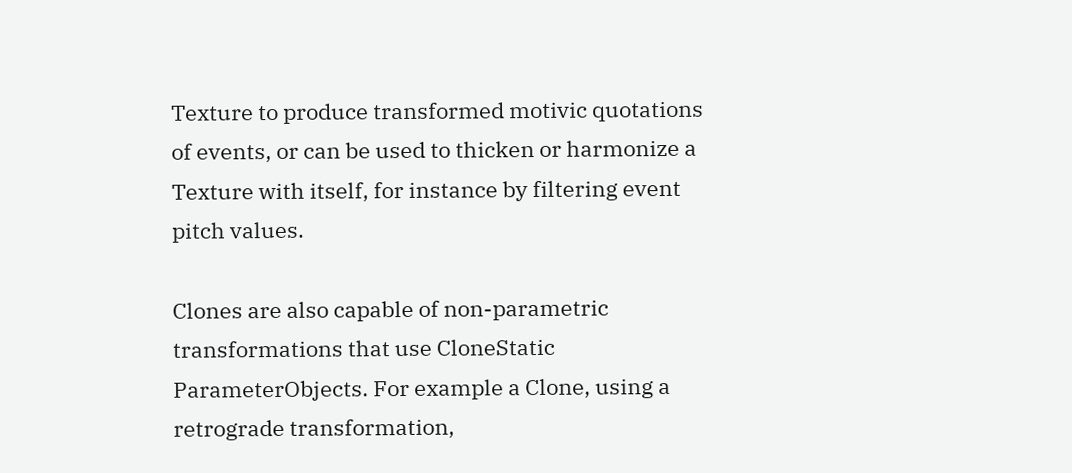Texture to produce transformed motivic quotations of events, or can be used to thicken or harmonize a Texture with itself, for instance by filtering event pitch values.

Clones are also capable of non-parametric transformations that use CloneStatic ParameterObjects. For example a Clone, using a retrograde transformation,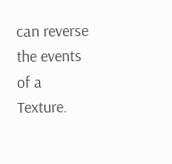can reverse the events of a Texture.